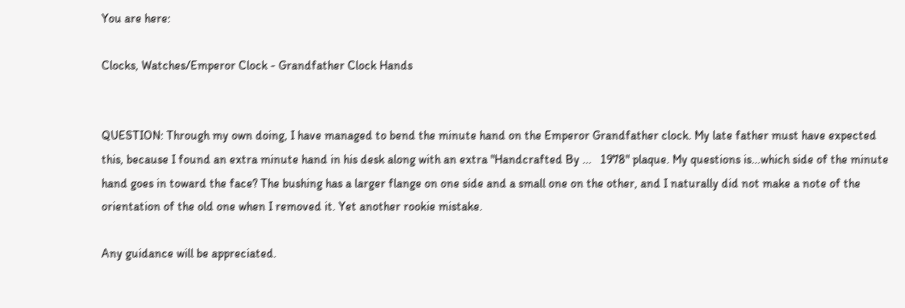You are here:

Clocks, Watches/Emperor Clock - Grandfather Clock Hands


QUESTION: Through my own doing, I have managed to bend the minute hand on the Emperor Grandfather clock. My late father must have expected this, because I found an extra minute hand in his desk along with an extra "Handcrafted By ...   1978" plaque. My questions is...which side of the minute hand goes in toward the face? The bushing has a larger flange on one side and a small one on the other, and I naturally did not make a note of the orientation of the old one when I removed it. Yet another rookie mistake.

Any guidance will be appreciated.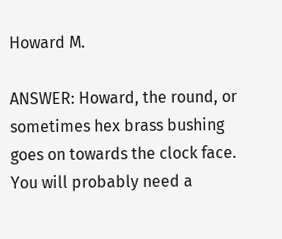Howard M.

ANSWER: Howard, the round, or sometimes hex brass bushing goes on towards the clock face.  You will probably need a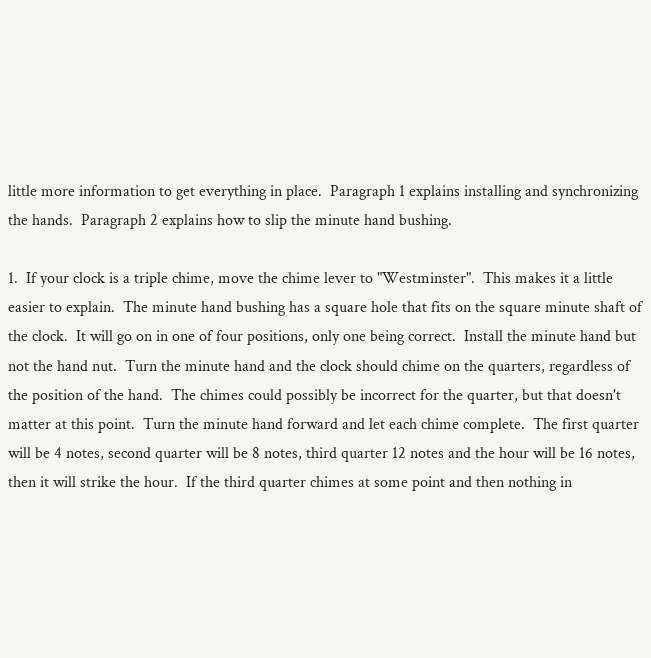little more information to get everything in place.  Paragraph 1 explains installing and synchronizing the hands.  Paragraph 2 explains how to slip the minute hand bushing.

1.  If your clock is a triple chime, move the chime lever to "Westminster".  This makes it a little easier to explain.  The minute hand bushing has a square hole that fits on the square minute shaft of the clock.  It will go on in one of four positions, only one being correct.  Install the minute hand but not the hand nut.  Turn the minute hand and the clock should chime on the quarters, regardless of the position of the hand.  The chimes could possibly be incorrect for the quarter, but that doesn't matter at this point.  Turn the minute hand forward and let each chime complete.  The first quarter will be 4 notes, second quarter will be 8 notes, third quarter 12 notes and the hour will be 16 notes, then it will strike the hour.  If the third quarter chimes at some point and then nothing in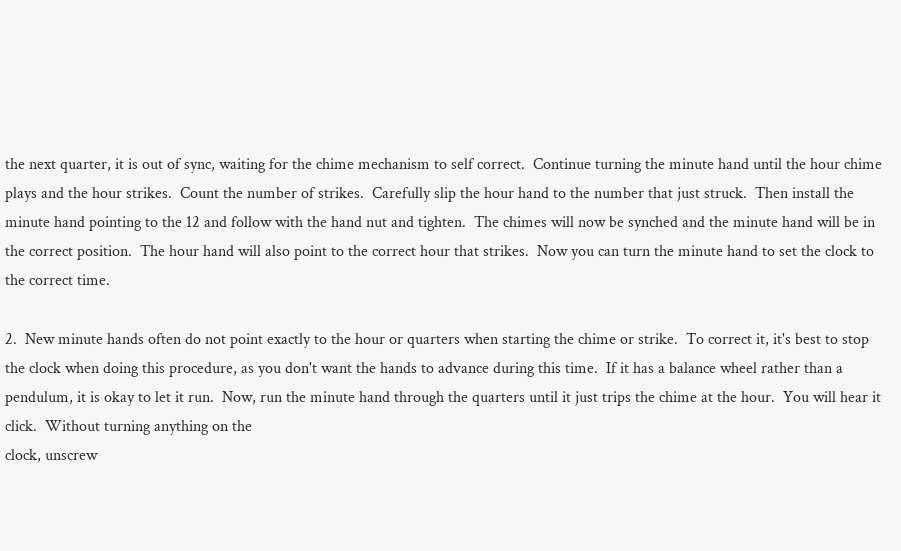the next quarter, it is out of sync, waiting for the chime mechanism to self correct.  Continue turning the minute hand until the hour chime plays and the hour strikes.  Count the number of strikes.  Carefully slip the hour hand to the number that just struck.  Then install the minute hand pointing to the 12 and follow with the hand nut and tighten.  The chimes will now be synched and the minute hand will be in the correct position.  The hour hand will also point to the correct hour that strikes.  Now you can turn the minute hand to set the clock to the correct time.

2.  New minute hands often do not point exactly to the hour or quarters when starting the chime or strike.  To correct it, it's best to stop the clock when doing this procedure, as you don't want the hands to advance during this time.  If it has a balance wheel rather than a pendulum, it is okay to let it run.  Now, run the minute hand through the quarters until it just trips the chime at the hour.  You will hear it click.  Without turning anything on the
clock, unscrew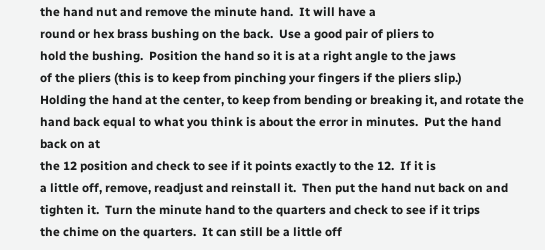the hand nut and remove the minute hand.  It will have a
round or hex brass bushing on the back.  Use a good pair of pliers to
hold the bushing.  Position the hand so it is at a right angle to the jaws
of the pliers (this is to keep from pinching your fingers if the pliers slip.)
Holding the hand at the center, to keep from bending or breaking it, and rotate the hand back equal to what you think is about the error in minutes.  Put the hand back on at
the 12 position and check to see if it points exactly to the 12.  If it is
a little off, remove, readjust and reinstall it.  Then put the hand nut back on and
tighten it.  Turn the minute hand to the quarters and check to see if it trips
the chime on the quarters.  It can still be a little off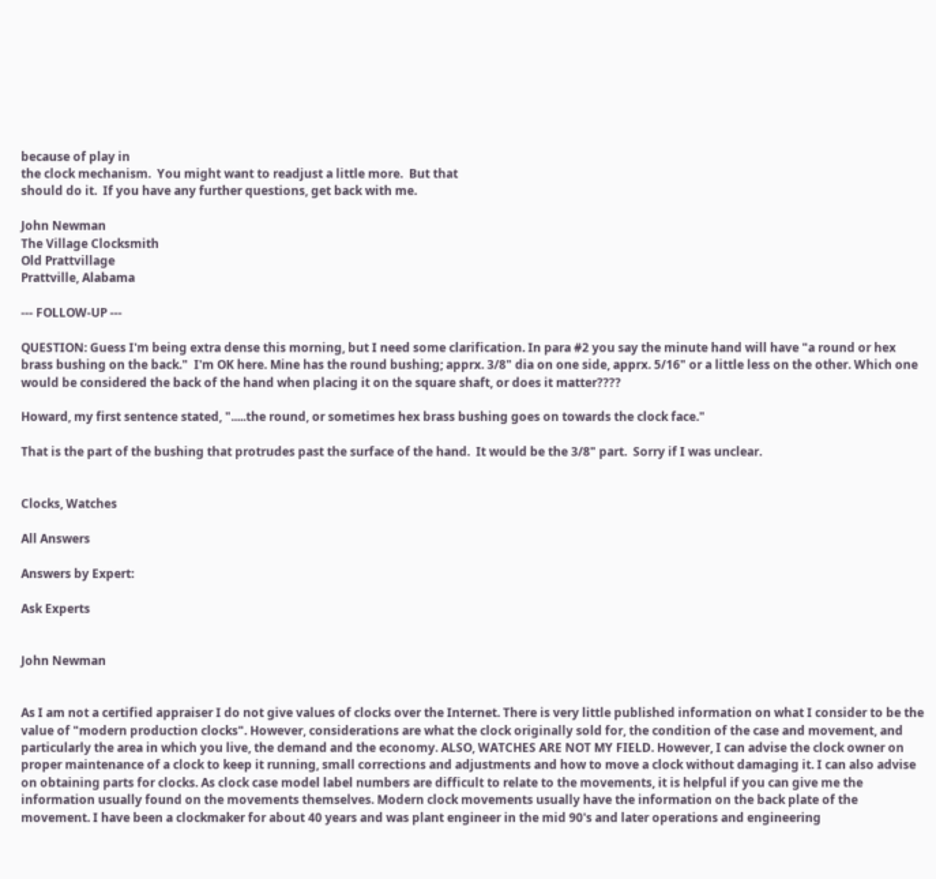because of play in
the clock mechanism.  You might want to readjust a little more.  But that
should do it.  If you have any further questions, get back with me.

John Newman
The Village Clocksmith
Old Prattvillage
Prattville, Alabama

--- FOLLOW-UP ---

QUESTION: Guess I'm being extra dense this morning, but I need some clarification. In para #2 you say the minute hand will have "a round or hex brass bushing on the back."  I'm OK here. Mine has the round bushing; apprx. 3/8" dia on one side, apprx. 5/16" or a little less on the other. Which one would be considered the back of the hand when placing it on the square shaft, or does it matter????

Howard, my first sentence stated, ".....the round, or sometimes hex brass bushing goes on towards the clock face."

That is the part of the bushing that protrudes past the surface of the hand.  It would be the 3/8" part.  Sorry if I was unclear.


Clocks, Watches

All Answers

Answers by Expert:

Ask Experts


John Newman


As I am not a certified appraiser I do not give values of clocks over the Internet. There is very little published information on what I consider to be the value of "modern production clocks". However, considerations are what the clock originally sold for, the condition of the case and movement, and particularly the area in which you live, the demand and the economy. ALSO, WATCHES ARE NOT MY FIELD. However, I can advise the clock owner on proper maintenance of a clock to keep it running, small corrections and adjustments and how to move a clock without damaging it. I can also advise on obtaining parts for clocks. As clock case model label numbers are difficult to relate to the movements, it is helpful if you can give me the information usually found on the movements themselves. Modern clock movements usually have the information on the back plate of the movement. I have been a clockmaker for about 40 years and was plant engineer in the mid 90's and later operations and engineering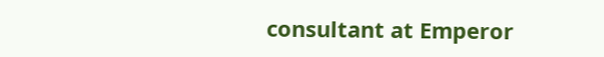consultant at Emperor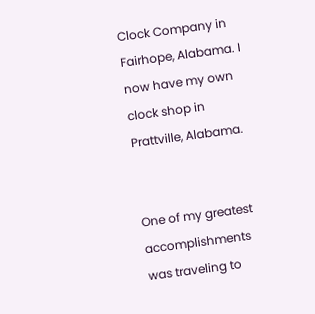Clock Company in Fairhope, Alabama. I now have my own clock shop in Prattville, Alabama.


One of my greatest accomplishments was traveling to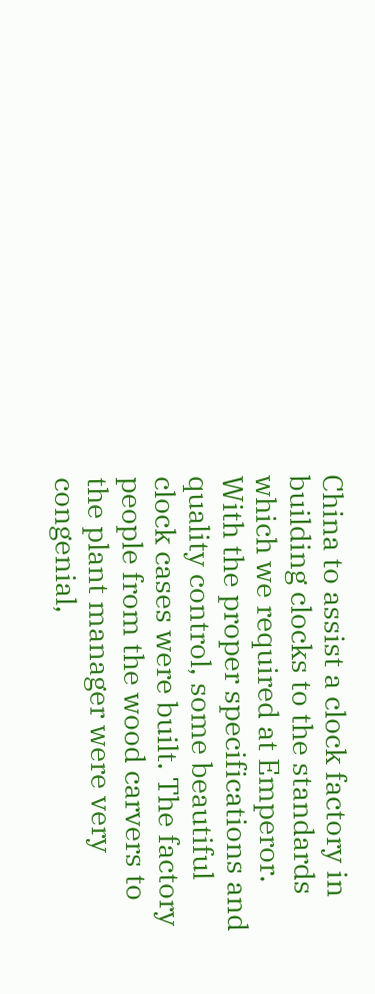China to assist a clock factory in building clocks to the standards which we required at Emperor. With the proper specifications and quality control, some beautiful clock cases were built. The factory people from the wood carvers to the plant manager were very congenial,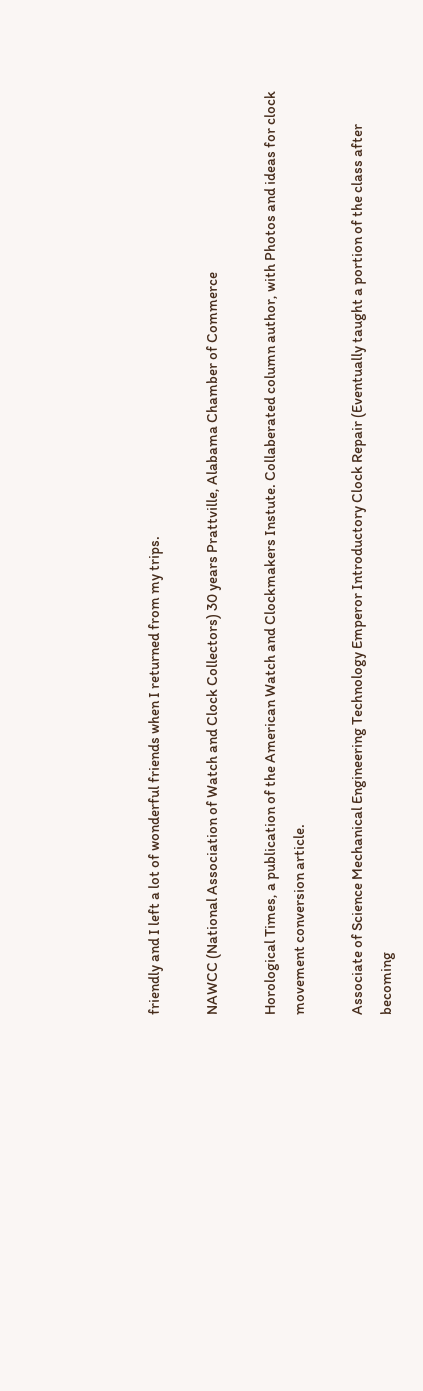friendly and I left a lot of wonderful friends when I returned from my trips.

NAWCC (National Association of Watch and Clock Collectors) 30 years Prattville, Alabama Chamber of Commerce

Horological Times, a publication of the American Watch and Clockmakers Instute. Collaberated column author, with Photos and ideas for clock movement conversion article.

Associate of Science Mechanical Engineering Technology Emperor Introductory Clock Repair (Eventually taught a portion of the class after becoming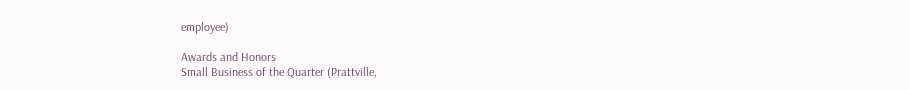employee)

Awards and Honors
Small Business of the Quarter (Prattville,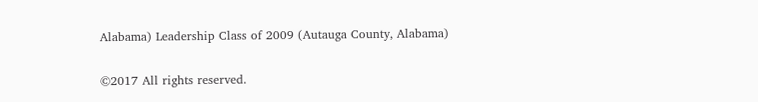Alabama) Leadership Class of 2009 (Autauga County, Alabama)

©2017 All rights reserved.